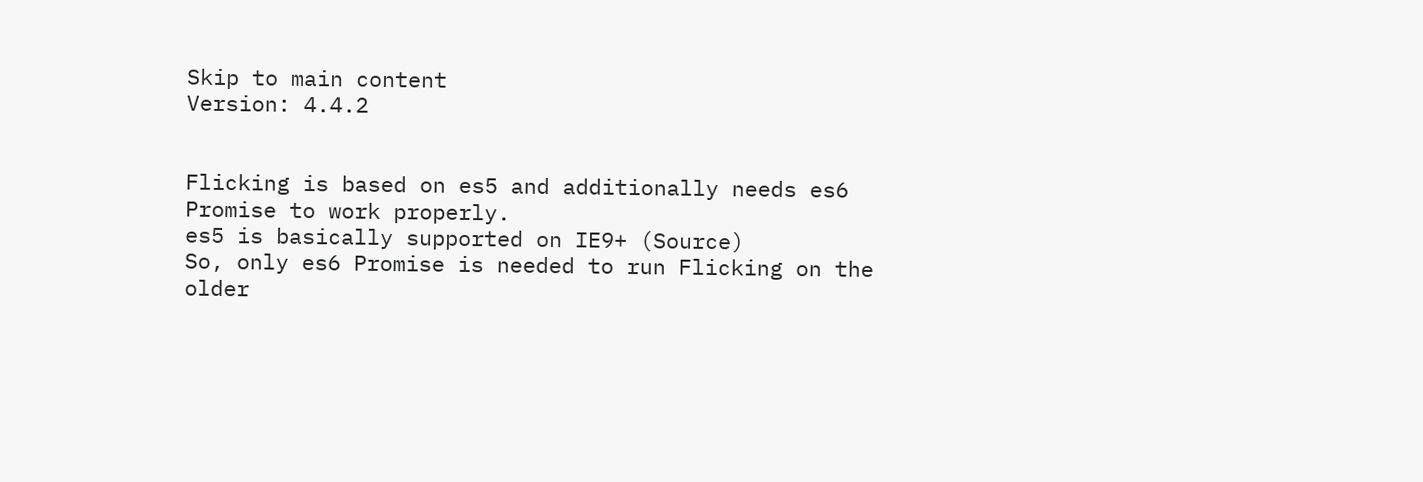Skip to main content
Version: 4.4.2


Flicking is based on es5 and additionally needs es6 Promise to work properly.
es5 is basically supported on IE9+ (Source)
So, only es6 Promise is needed to run Flicking on the older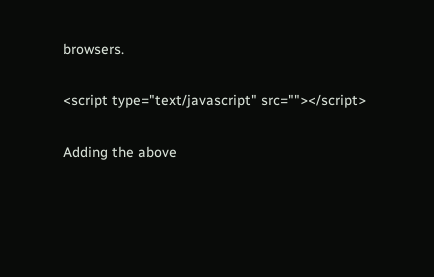browsers.

<script type="text/javascript" src=""></script>

Adding the above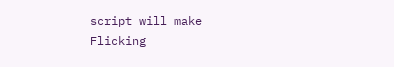script will make Flicking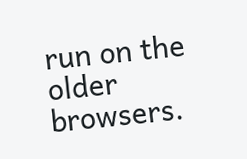run on the older browsers.